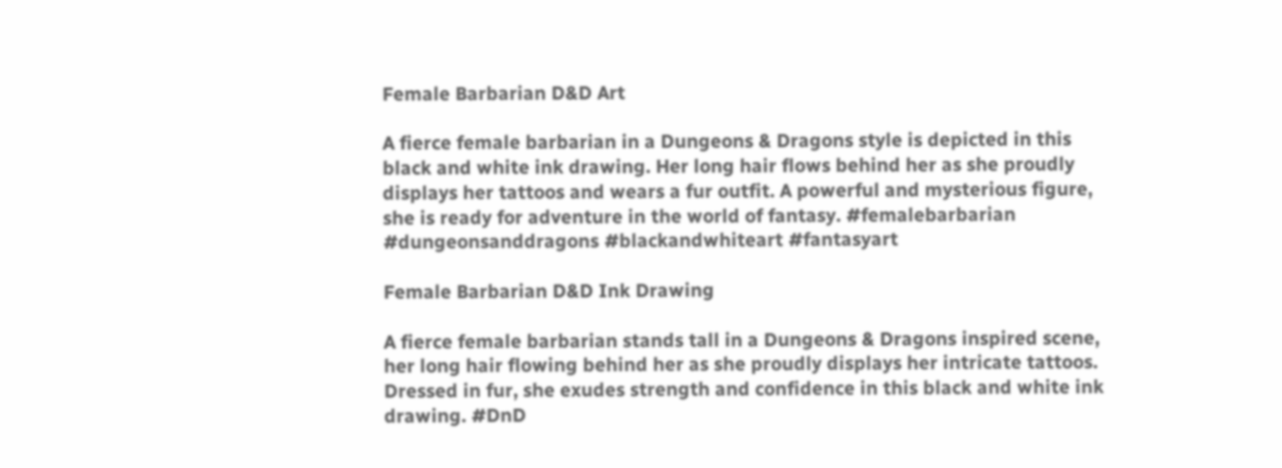Female Barbarian D&D Art

A fierce female barbarian in a Dungeons & Dragons style is depicted in this black and white ink drawing. Her long hair flows behind her as she proudly displays her tattoos and wears a fur outfit. A powerful and mysterious figure, she is ready for adventure in the world of fantasy. #femalebarbarian #dungeonsanddragons #blackandwhiteart #fantasyart

Female Barbarian D&D Ink Drawing

A fierce female barbarian stands tall in a Dungeons & Dragons inspired scene, her long hair flowing behind her as she proudly displays her intricate tattoos. Dressed in fur, she exudes strength and confidence in this black and white ink drawing. #DnD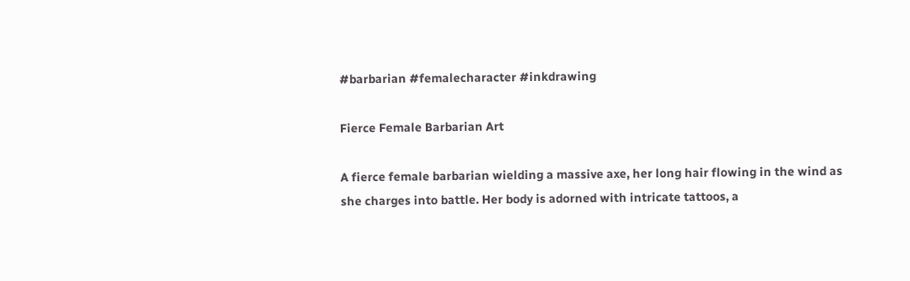#barbarian #femalecharacter #inkdrawing

Fierce Female Barbarian Art

A fierce female barbarian wielding a massive axe, her long hair flowing in the wind as she charges into battle. Her body is adorned with intricate tattoos, a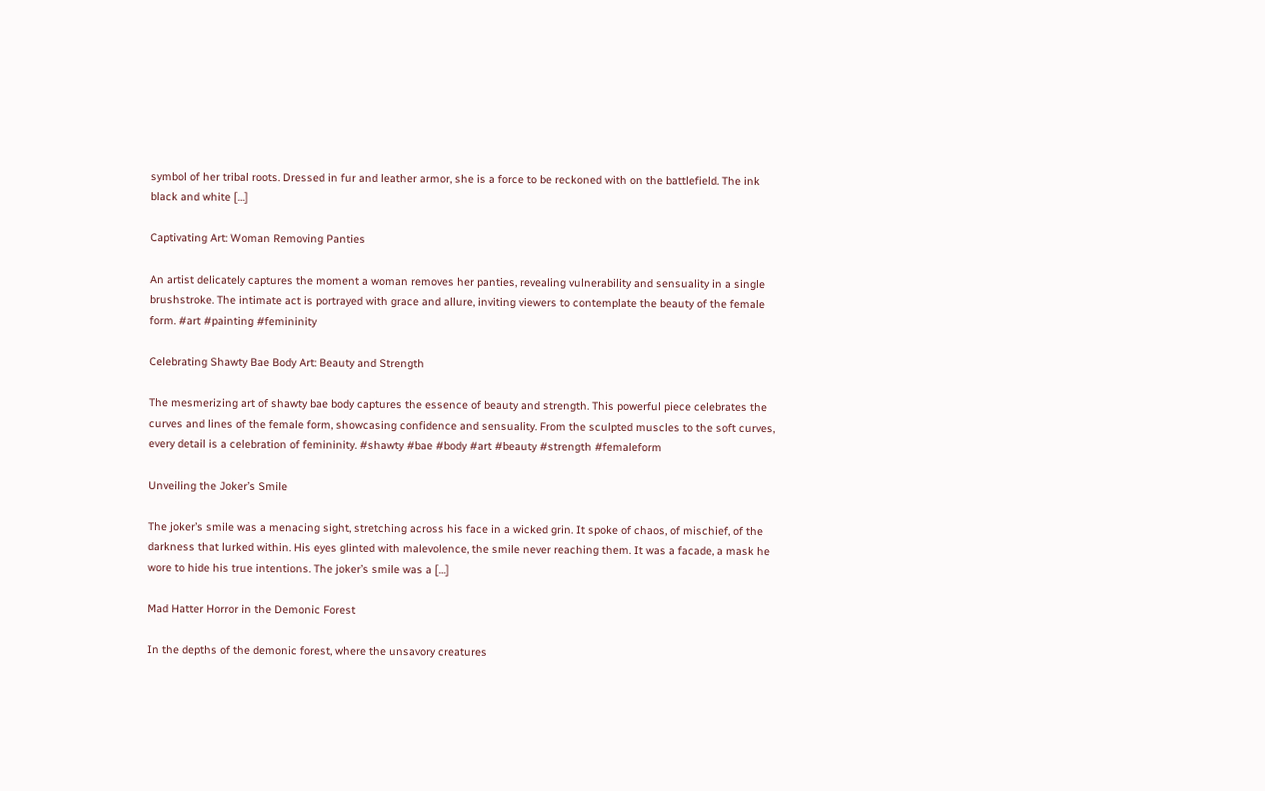symbol of her tribal roots. Dressed in fur and leather armor, she is a force to be reckoned with on the battlefield. The ink black and white […]

Captivating Art: Woman Removing Panties

An artist delicately captures the moment a woman removes her panties, revealing vulnerability and sensuality in a single brushstroke. The intimate act is portrayed with grace and allure, inviting viewers to contemplate the beauty of the female form. #art #painting #femininity

Celebrating Shawty Bae Body Art: Beauty and Strength

The mesmerizing art of shawty bae body captures the essence of beauty and strength. This powerful piece celebrates the curves and lines of the female form, showcasing confidence and sensuality. From the sculpted muscles to the soft curves, every detail is a celebration of femininity. #shawty #bae #body #art #beauty #strength #femaleform

Unveiling the Joker’s Smile

The joker’s smile was a menacing sight, stretching across his face in a wicked grin. It spoke of chaos, of mischief, of the darkness that lurked within. His eyes glinted with malevolence, the smile never reaching them. It was a facade, a mask he wore to hide his true intentions. The joker’s smile was a […]

Mad Hatter Horror in the Demonic Forest

In the depths of the demonic forest, where the unsavory creatures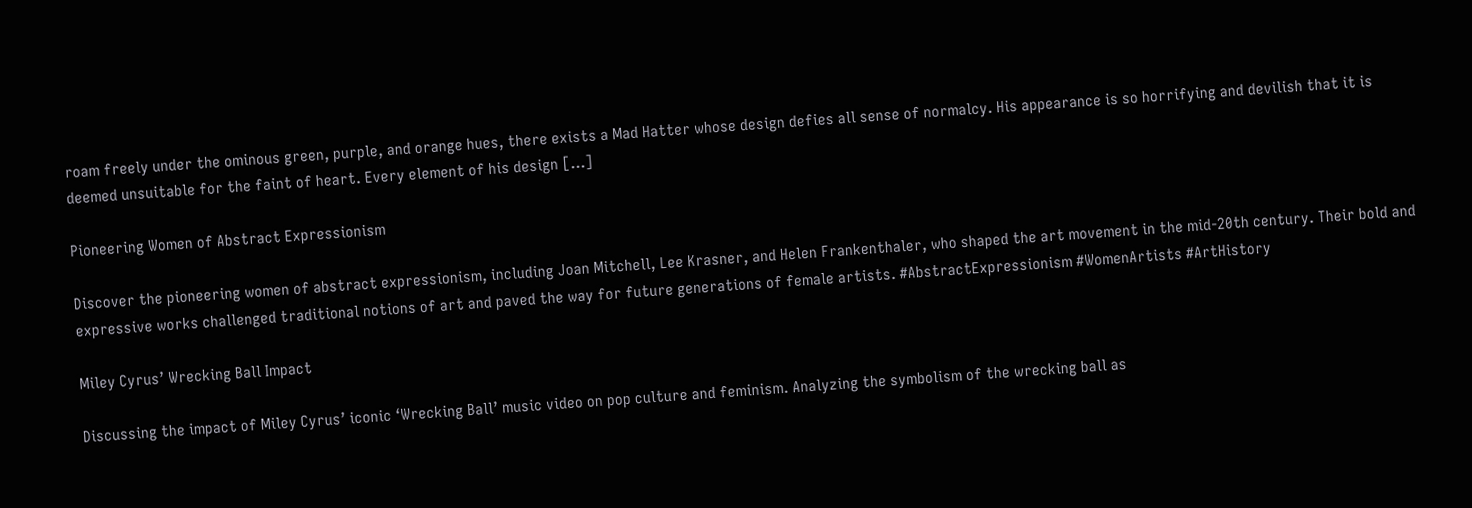roam freely under the ominous green, purple, and orange hues, there exists a Mad Hatter whose design defies all sense of normalcy. His appearance is so horrifying and devilish that it is deemed unsuitable for the faint of heart. Every element of his design […]

Pioneering Women of Abstract Expressionism

Discover the pioneering women of abstract expressionism, including Joan Mitchell, Lee Krasner, and Helen Frankenthaler, who shaped the art movement in the mid-20th century. Their bold and expressive works challenged traditional notions of art and paved the way for future generations of female artists. #AbstractExpressionism #WomenArtists #ArtHistory

Miley Cyrus’ Wrecking Ball Impact

Discussing the impact of Miley Cyrus’ iconic ‘Wrecking Ball’ music video on pop culture and feminism. Analyzing the symbolism of the wrecking ball as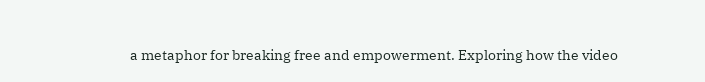a metaphor for breaking free and empowerment. Exploring how the video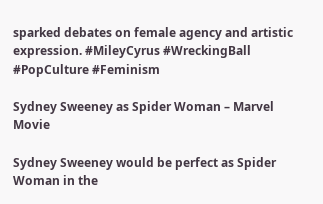sparked debates on female agency and artistic expression. #MileyCyrus #WreckingBall #PopCulture #Feminism

Sydney Sweeney as Spider Woman – Marvel Movie

Sydney Sweeney would be perfect as Spider Woman in the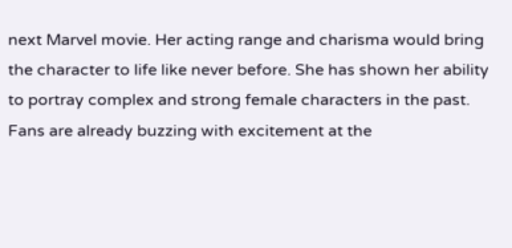next Marvel movie. Her acting range and charisma would bring the character to life like never before. She has shown her ability to portray complex and strong female characters in the past. Fans are already buzzing with excitement at the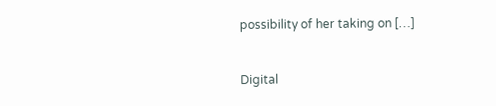possibility of her taking on […]


Digital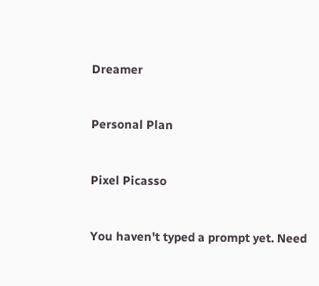Dreamer


Personal Plan


Pixel Picasso


You haven't typed a prompt yet. Need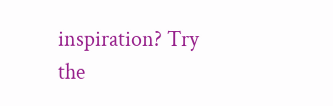inspiration? Try the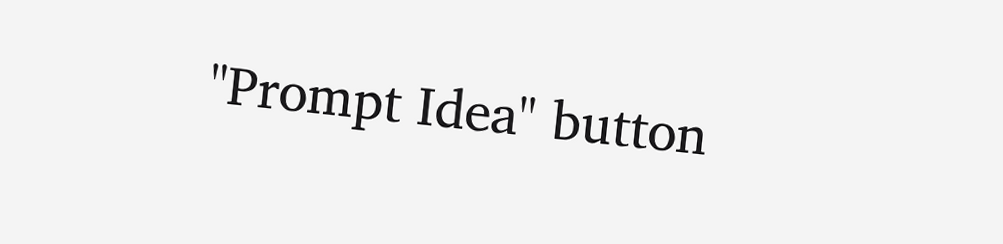"Prompt Idea" button